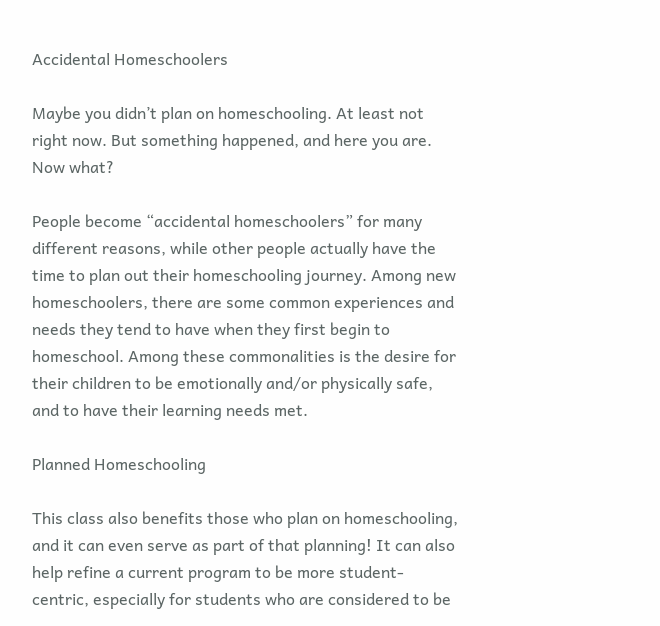Accidental Homeschoolers

Maybe you didn’t plan on homeschooling. At least not right now. But something happened, and here you are. Now what?

People become “accidental homeschoolers” for many different reasons, while other people actually have the time to plan out their homeschooling journey. Among new homeschoolers, there are some common experiences and needs they tend to have when they first begin to homeschool. Among these commonalities is the desire for their children to be emotionally and/or physically safe, and to have their learning needs met.

Planned Homeschooling

This class also benefits those who plan on homeschooling, and it can even serve as part of that planning! It can also help refine a current program to be more student-centric, especially for students who are considered to be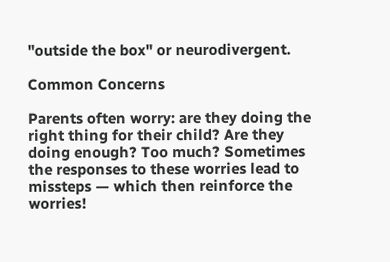"outside the box" or neurodivergent.

Common Concerns

Parents often worry: are they doing the right thing for their child? Are they doing enough? Too much? Sometimes the responses to these worries lead to missteps — which then reinforce the worries!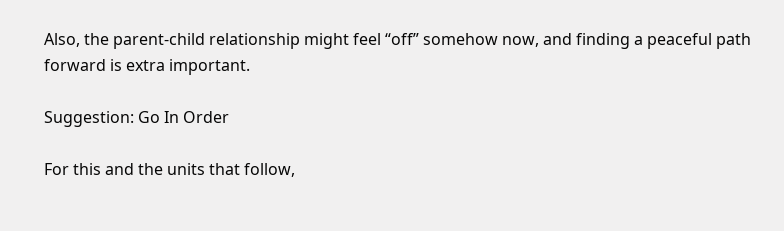Also, the parent-child relationship might feel “off” somehow now, and finding a peaceful path forward is extra important.

Suggestion: Go In Order

For this and the units that follow,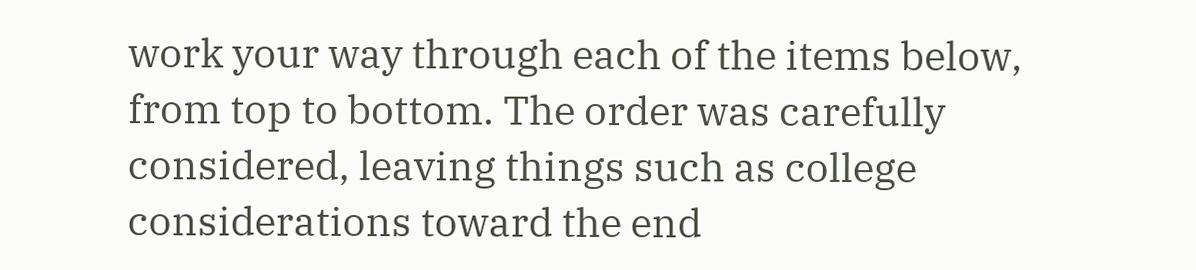work your way through each of the items below, from top to bottom. The order was carefully considered, leaving things such as college considerations toward the end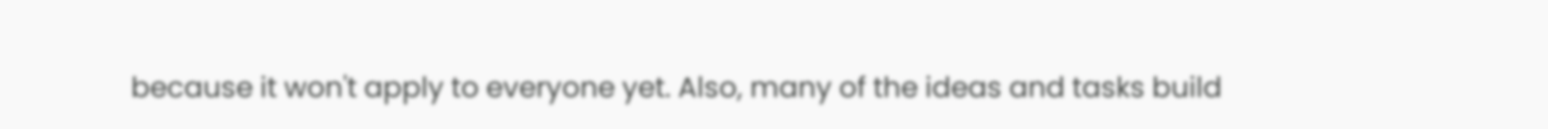because it won't apply to everyone yet. Also, many of the ideas and tasks build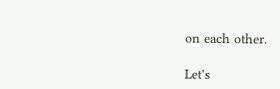on each other.

Let's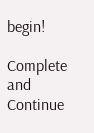begin!

Complete and Continue